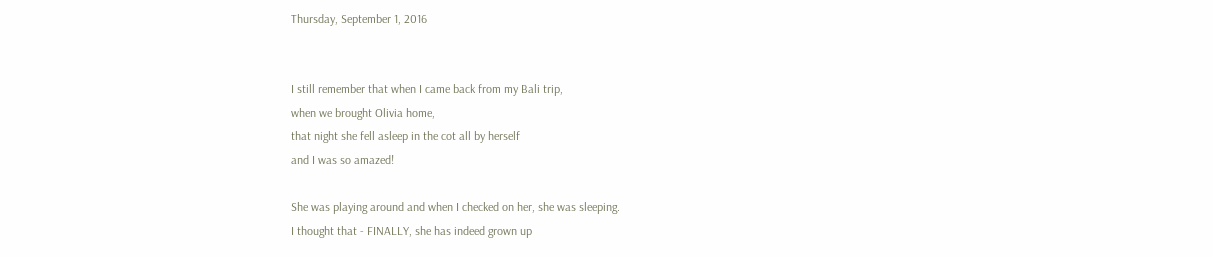Thursday, September 1, 2016


I still remember that when I came back from my Bali trip,
when we brought Olivia home,
that night she fell asleep in the cot all by herself
and I was so amazed!

She was playing around and when I checked on her, she was sleeping.
I thought that - FINALLY, she has indeed grown up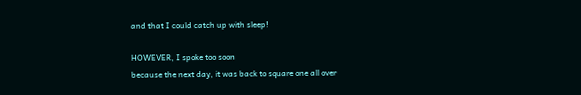and that I could catch up with sleep!

HOWEVER, I spoke too soon
because the next day, it was back to square one all over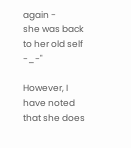again -
she was back to her old self -_-"

However, I have noted that she does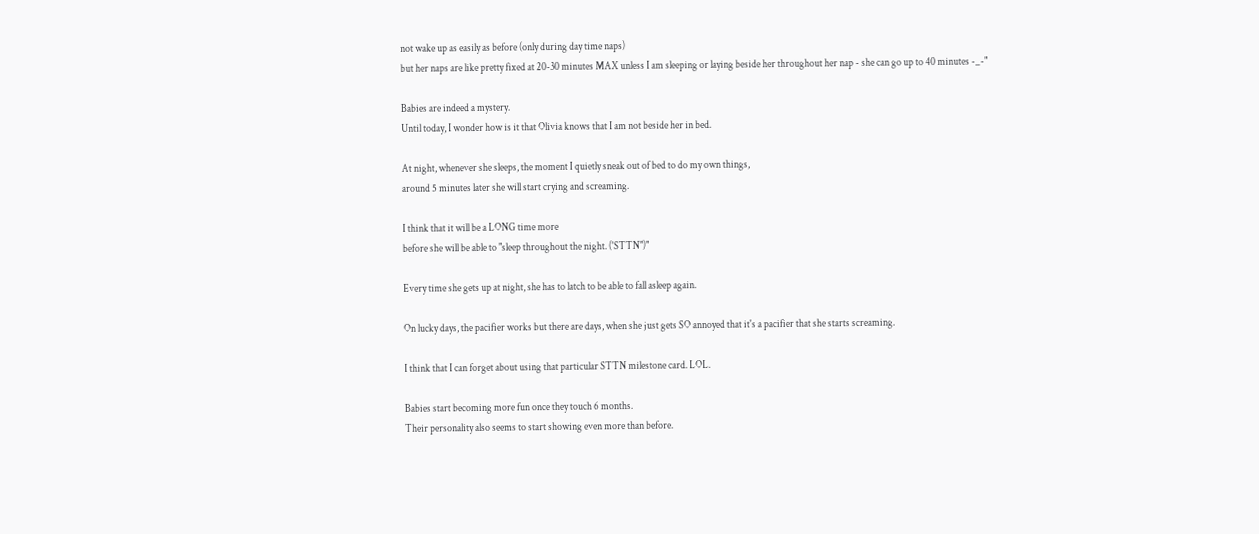not wake up as easily as before (only during day time naps)
but her naps are like pretty fixed at 20-30 minutes MAX unless I am sleeping or laying beside her throughout her nap - she can go up to 40 minutes -_-"

Babies are indeed a mystery.
Until today, I wonder how is it that Olivia knows that I am not beside her in bed.

At night, whenever she sleeps, the moment I quietly sneak out of bed to do my own things,
around 5 minutes later she will start crying and screaming.

I think that it will be a LONG time more
before she will be able to "sleep throughout the night. ('STTN")"

Every time she gets up at night, she has to latch to be able to fall asleep again.

On lucky days, the pacifier works but there are days, when she just gets SO annoyed that it's a pacifier that she starts screaming.

I think that I can forget about using that particular STTN milestone card. LOL.

Babies start becoming more fun once they touch 6 months.
Their personality also seems to start showing even more than before.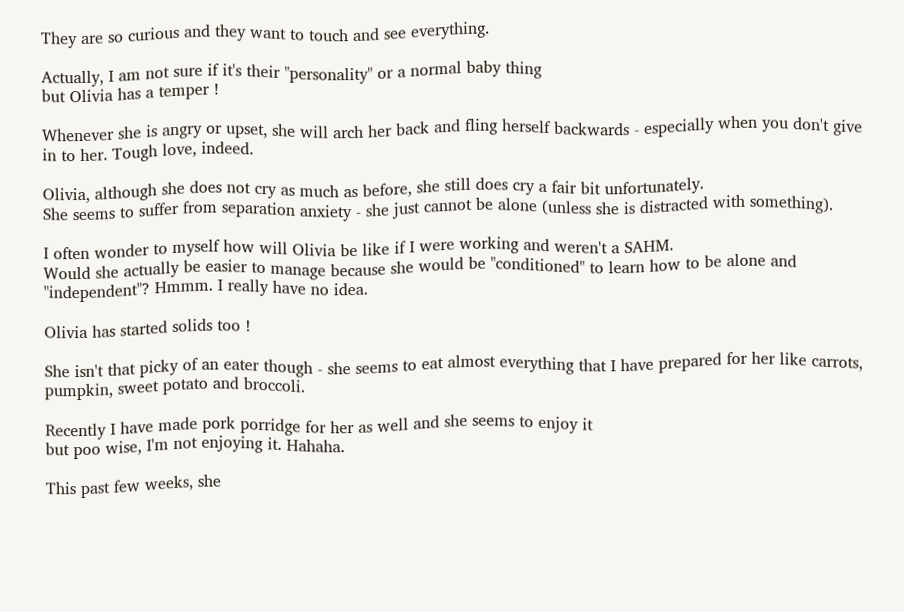They are so curious and they want to touch and see everything.

Actually, I am not sure if it's their "personality" or a normal baby thing
but Olivia has a temper !

Whenever she is angry or upset, she will arch her back and fling herself backwards - especially when you don't give in to her. Tough love, indeed.

Olivia, although she does not cry as much as before, she still does cry a fair bit unfortunately.
She seems to suffer from separation anxiety - she just cannot be alone (unless she is distracted with something).

I often wonder to myself how will Olivia be like if I were working and weren't a SAHM.
Would she actually be easier to manage because she would be "conditioned" to learn how to be alone and "independent"? Hmmm. I really have no idea.

Olivia has started solids too !

She isn't that picky of an eater though - she seems to eat almost everything that I have prepared for her like carrots, pumpkin, sweet potato and broccoli.

Recently I have made pork porridge for her as well and she seems to enjoy it
but poo wise, I'm not enjoying it. Hahaha.

This past few weeks, she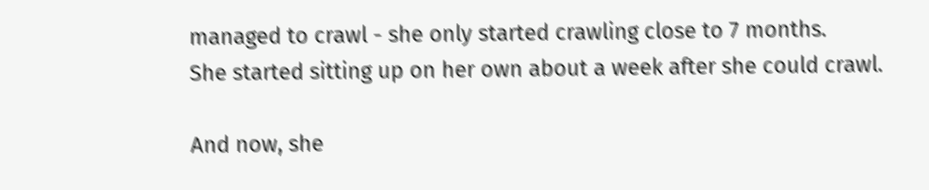managed to crawl - she only started crawling close to 7 months.
She started sitting up on her own about a week after she could crawl.

And now, she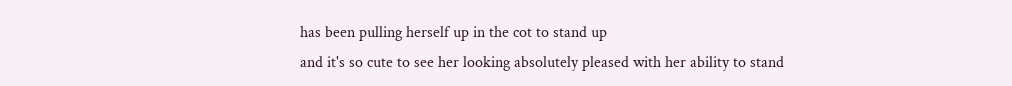has been pulling herself up in the cot to stand up
and it's so cute to see her looking absolutely pleased with her ability to stand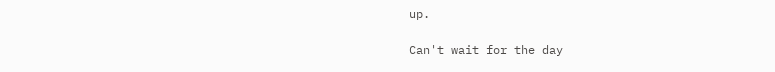up.

Can't wait for the day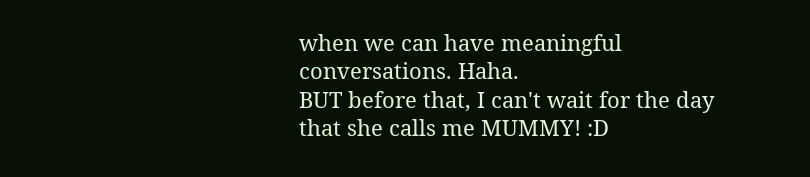when we can have meaningful conversations. Haha.
BUT before that, I can't wait for the day that she calls me MUMMY! :D